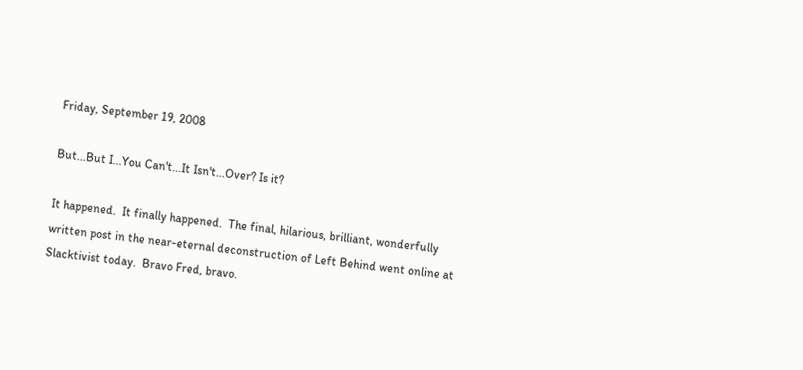Friday, September 19, 2008

But...But I...You Can't...It Isn't...Over? Is it?

It happened.  It finally happened.  The final, hilarious, brilliant, wonderfully written post in the near-eternal deconstruction of Left Behind went online at Slacktivist today.  Bravo Fred, bravo.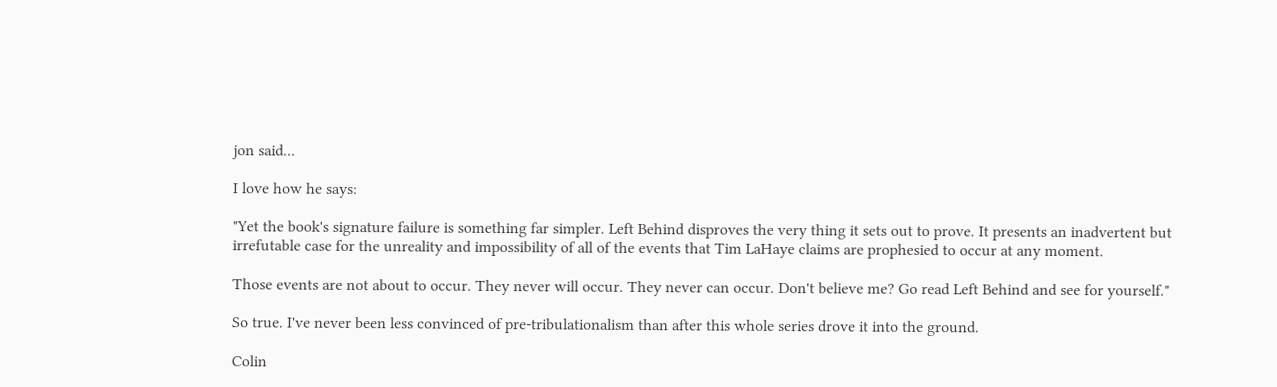jon said...

I love how he says:

"Yet the book's signature failure is something far simpler. Left Behind disproves the very thing it sets out to prove. It presents an inadvertent but irrefutable case for the unreality and impossibility of all of the events that Tim LaHaye claims are prophesied to occur at any moment.

Those events are not about to occur. They never will occur. They never can occur. Don't believe me? Go read Left Behind and see for yourself."

So true. I've never been less convinced of pre-tribulationalism than after this whole series drove it into the ground.

Colin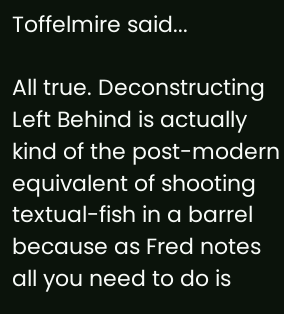Toffelmire said...

All true. Deconstructing Left Behind is actually kind of the post-modern equivalent of shooting textual-fish in a barrel because as Fred notes all you need to do is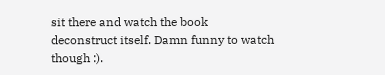sit there and watch the book deconstruct itself. Damn funny to watch though :).